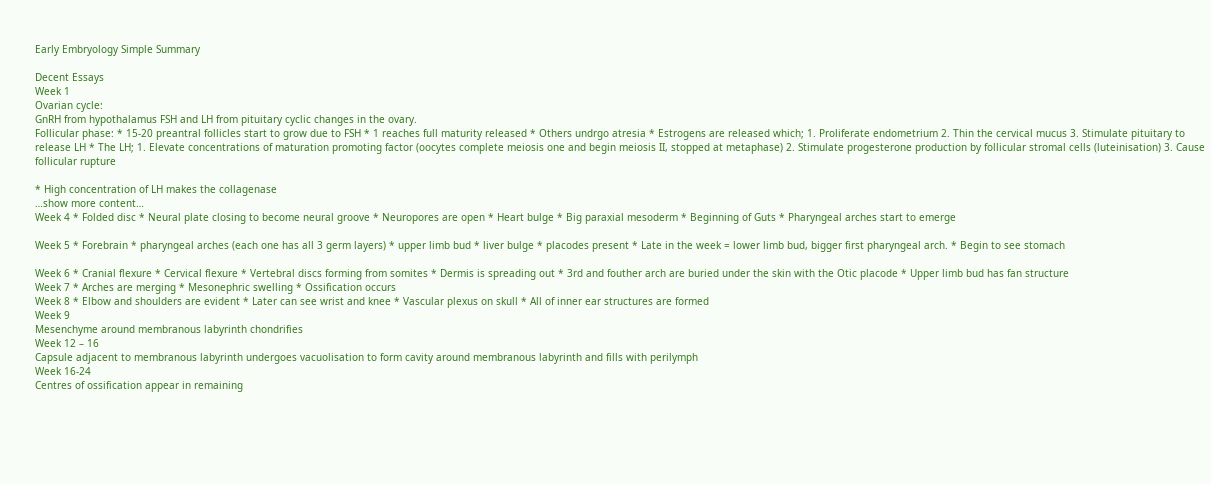Early Embryology Simple Summary

Decent Essays
Week 1
Ovarian cycle:
GnRH from hypothalamus FSH and LH from pituitary cyclic changes in the ovary.
Follicular phase: * 15-20 preantral follicles start to grow due to FSH * 1 reaches full maturity released * Others undrgo atresia * Estrogens are released which; 1. Proliferate endometrium 2. Thin the cervical mucus 3. Stimulate pituitary to release LH * The LH; 1. Elevate concentrations of maturation promoting factor (oocytes complete meiosis one and begin meiosis II, stopped at metaphase) 2. Stimulate progesterone production by follicular stromal cells (luteinisation) 3. Cause follicular rupture

* High concentration of LH makes the collagenase
…show more content…
Week 4 * Folded disc * Neural plate closing to become neural groove * Neuropores are open * Heart bulge * Big paraxial mesoderm * Beginning of Guts * Pharyngeal arches start to emerge

Week 5 * Forebrain * pharyngeal arches (each one has all 3 germ layers) * upper limb bud * liver bulge * placodes present * Late in the week = lower limb bud, bigger first pharyngeal arch. * Begin to see stomach

Week 6 * Cranial flexure * Cervical flexure * Vertebral discs forming from somites * Dermis is spreading out * 3rd and fouther arch are buried under the skin with the Otic placode * Upper limb bud has fan structure
Week 7 * Arches are merging * Mesonephric swelling * Ossification occurs
Week 8 * Elbow and shoulders are evident * Later can see wrist and knee * Vascular plexus on skull * All of inner ear structures are formed
Week 9
Mesenchyme around membranous labyrinth chondrifies
Week 12 – 16
Capsule adjacent to membranous labyrinth undergoes vacuolisation to form cavity around membranous labyrinth and fills with perilymph
Week 16-24
Centres of ossification appear in remaining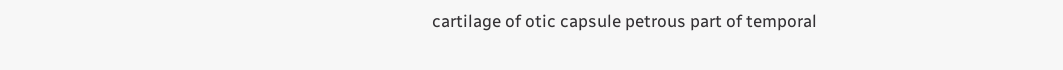cartilage of otic capsule petrous part of temporal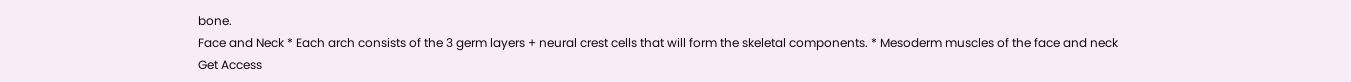bone.
Face and Neck * Each arch consists of the 3 germ layers + neural crest cells that will form the skeletal components. * Mesoderm muscles of the face and neck
Get Access